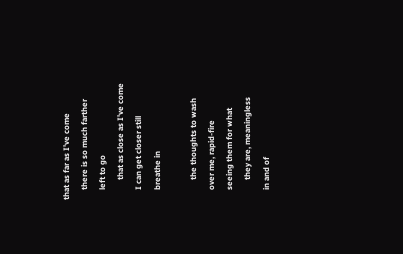that as far as I've come
     there is so much farther
     left to go
          that as close as I've come
     I can get closer still
     breathe in

          the thoughts to wash
     over me, rapid-fire
     seeing them for what
          they are, meaningless
     in and of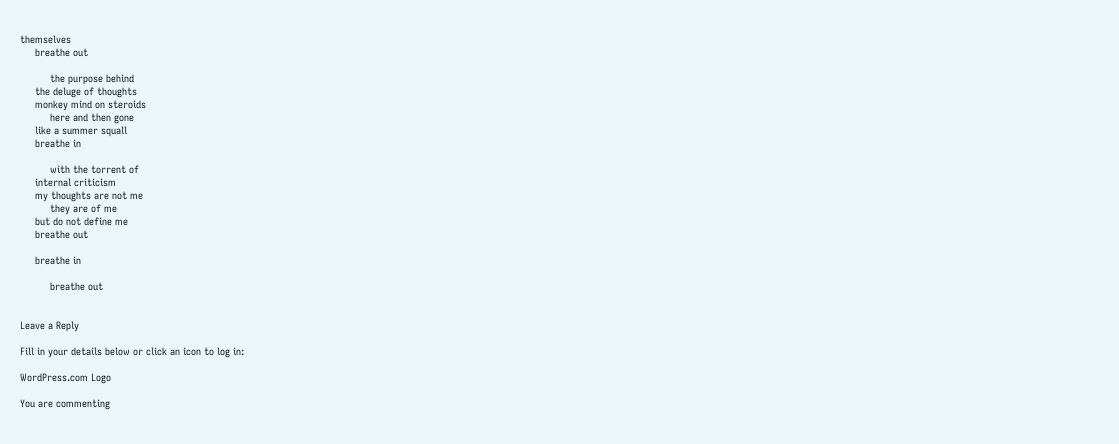themselves
     breathe out

          the purpose behind
     the deluge of thoughts
     monkey mind on steroids
          here and then gone
     like a summer squall
     breathe in

          with the torrent of
     internal criticism
     my thoughts are not me
          they are of me
     but do not define me
     breathe out

     breathe in

          breathe out


Leave a Reply

Fill in your details below or click an icon to log in:

WordPress.com Logo

You are commenting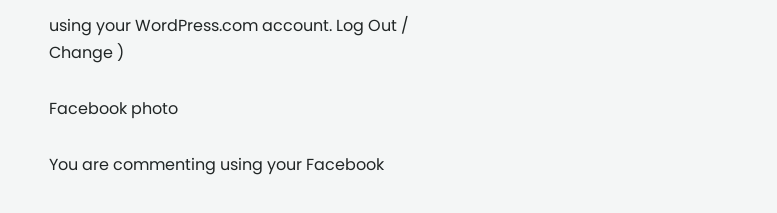using your WordPress.com account. Log Out /  Change )

Facebook photo

You are commenting using your Facebook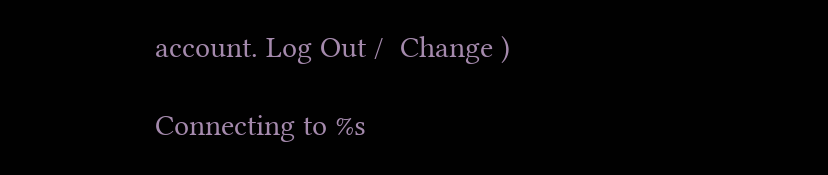account. Log Out /  Change )

Connecting to %s